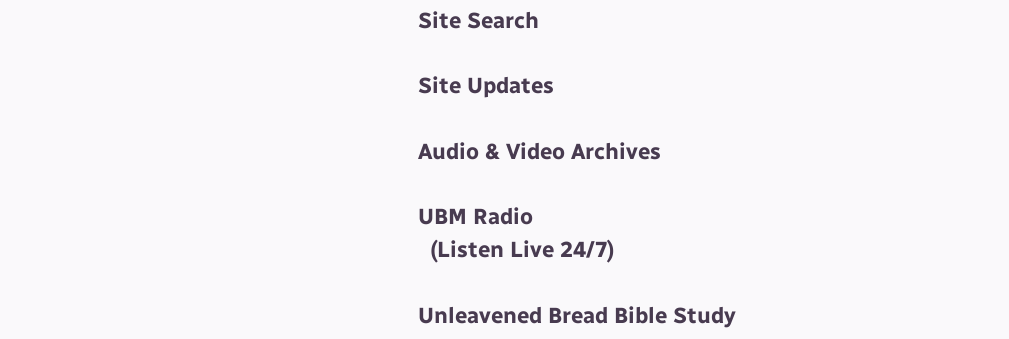Site Search

Site Updates

Audio & Video Archives

UBM Radio
  (Listen Live 24/7)

Unleavened Bread Bible Study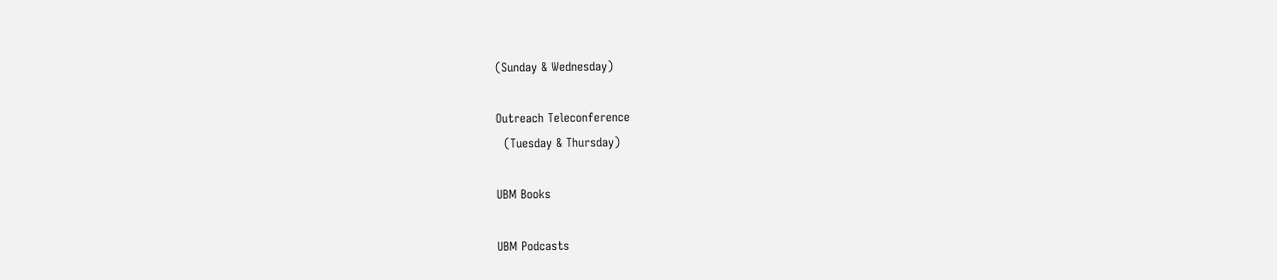(Sunday & Wednesday)

Outreach Teleconference
  (Tuesday & Thursday)

UBM Books

UBM Podcasts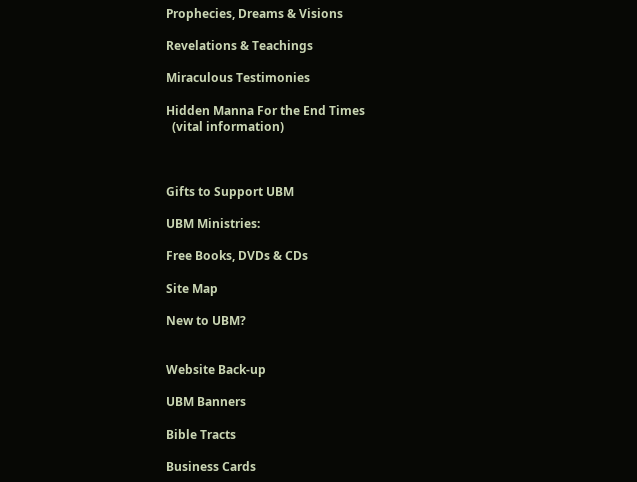Prophecies, Dreams & Visions

Revelations & Teachings

Miraculous Testimonies

Hidden Manna For the End Times
  (vital information)



Gifts to Support UBM

UBM Ministries:

Free Books, DVDs & CDs

Site Map

New to UBM?


Website Back-up

UBM Banners

Bible Tracts

Business Cards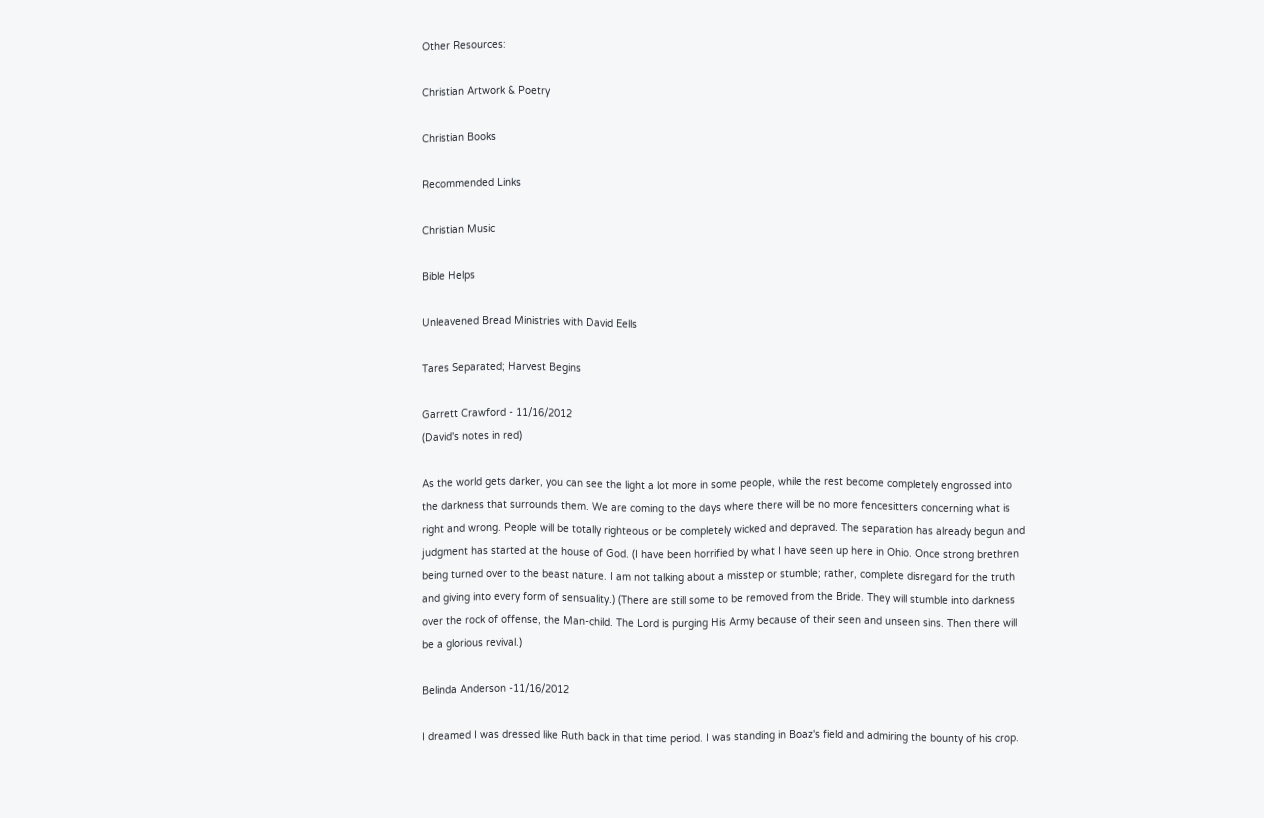Other Resources:

Christian Artwork & Poetry

Christian Books

Recommended Links

Christian Music

Bible Helps

Unleavened Bread Ministries with David Eells

Tares Separated; Harvest Begins

Garrett Crawford - 11/16/2012
(David's notes in red)

As the world gets darker, you can see the light a lot more in some people, while the rest become completely engrossed into the darkness that surrounds them. We are coming to the days where there will be no more fencesitters concerning what is right and wrong. People will be totally righteous or be completely wicked and depraved. The separation has already begun and judgment has started at the house of God. (I have been horrified by what I have seen up here in Ohio. Once strong brethren being turned over to the beast nature. I am not talking about a misstep or stumble; rather, complete disregard for the truth and giving into every form of sensuality.) (There are still some to be removed from the Bride. They will stumble into darkness over the rock of offense, the Man-child. The Lord is purging His Army because of their seen and unseen sins. Then there will be a glorious revival.)

Belinda Anderson -11/16/2012

I dreamed I was dressed like Ruth back in that time period. I was standing in Boaz's field and admiring the bounty of his crop.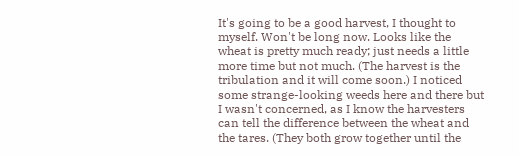It's going to be a good harvest, I thought to myself. Won't be long now. Looks like the wheat is pretty much ready; just needs a little more time but not much. (The harvest is the tribulation and it will come soon.) I noticed some strange-looking weeds here and there but I wasn't concerned, as I know the harvesters can tell the difference between the wheat and the tares. (They both grow together until the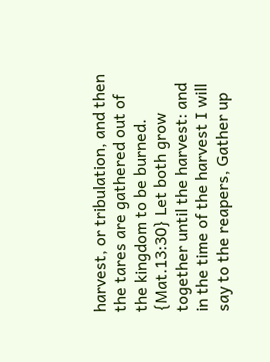harvest, or tribulation, and then the tares are gathered out of the kingdom to be burned. {Mat.13:30} Let both grow together until the harvest: and in the time of the harvest I will say to the reapers, Gather up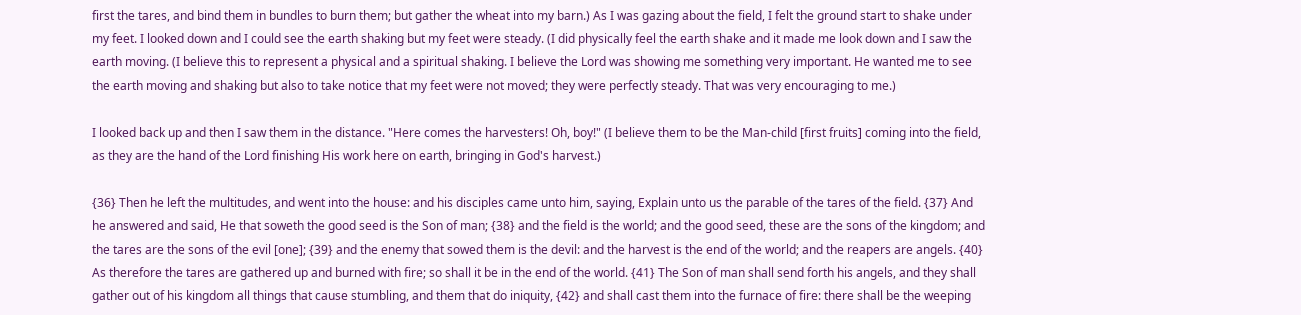first the tares, and bind them in bundles to burn them; but gather the wheat into my barn.) As I was gazing about the field, I felt the ground start to shake under my feet. I looked down and I could see the earth shaking but my feet were steady. (I did physically feel the earth shake and it made me look down and I saw the earth moving. (I believe this to represent a physical and a spiritual shaking. I believe the Lord was showing me something very important. He wanted me to see the earth moving and shaking but also to take notice that my feet were not moved; they were perfectly steady. That was very encouraging to me.)

I looked back up and then I saw them in the distance. "Here comes the harvesters! Oh, boy!" (I believe them to be the Man-child [first fruits] coming into the field, as they are the hand of the Lord finishing His work here on earth, bringing in God's harvest.)

{36} Then he left the multitudes, and went into the house: and his disciples came unto him, saying, Explain unto us the parable of the tares of the field. {37} And he answered and said, He that soweth the good seed is the Son of man; {38} and the field is the world; and the good seed, these are the sons of the kingdom; and the tares are the sons of the evil [one]; {39} and the enemy that sowed them is the devil: and the harvest is the end of the world; and the reapers are angels. {40} As therefore the tares are gathered up and burned with fire; so shall it be in the end of the world. {41} The Son of man shall send forth his angels, and they shall gather out of his kingdom all things that cause stumbling, and them that do iniquity, {42} and shall cast them into the furnace of fire: there shall be the weeping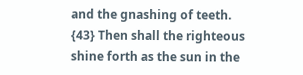and the gnashing of teeth. {43} Then shall the righteous shine forth as the sun in the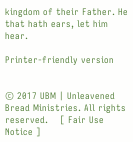kingdom of their Father. He that hath ears, let him hear.

Printer-friendly version


© 2017 UBM | Unleavened Bread Ministries. All rights reserved.    [ Fair Use Notice ]